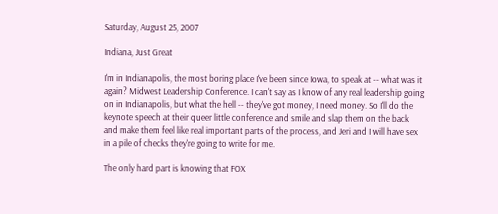Saturday, August 25, 2007

Indiana, Just Great

I'm in Indianapolis, the most boring place I've been since Iowa, to speak at -- what was it again? Midwest Leadership Conference. I can't say as I know of any real leadership going on in Indianapolis, but what the hell -- they've got money, I need money. So I'll do the keynote speech at their queer little conference and smile and slap them on the back and make them feel like real important parts of the process, and Jeri and I will have sex in a pile of checks they're going to write for me.

The only hard part is knowing that FOX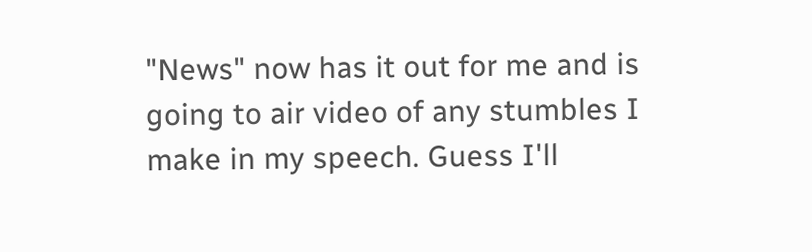"News" now has it out for me and is going to air video of any stumbles I make in my speech. Guess I'll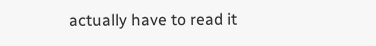actually have to read it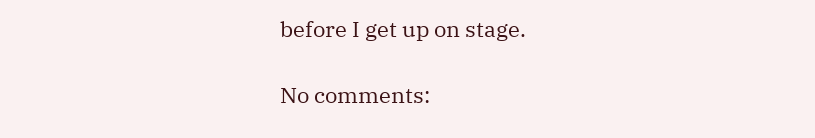before I get up on stage.

No comments: